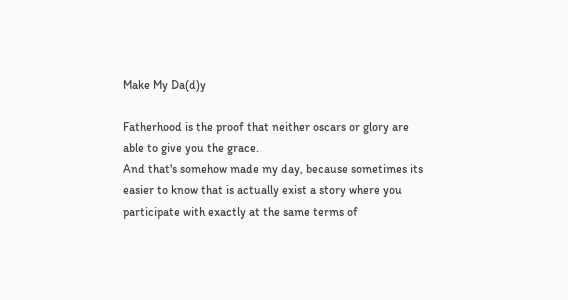Make My Da(d)y

Fatherhood is the proof that neither oscars or glory are able to give you the grace.
And that's somehow made my day, because sometimes its easier to know that is actually exist a story where you participate with exactly at the same terms of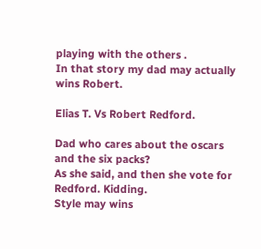playing with the others .
In that story my dad may actually wins Robert.

Elias T. Vs Robert Redford.

Dad who cares about the oscars and the six packs?
As she said, and then she vote for Redford. Kidding.
Style may wins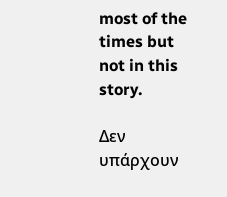most of the times but not in this story.

Δεν υπάρχουν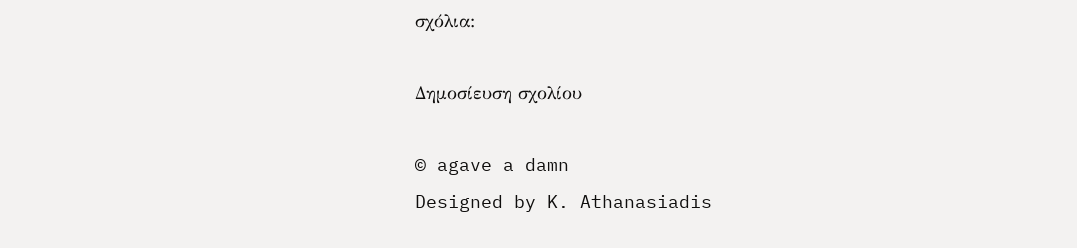σχόλια:

Δημοσίευση σχολίου

© agave a damn
Designed by K. Athanasiadis